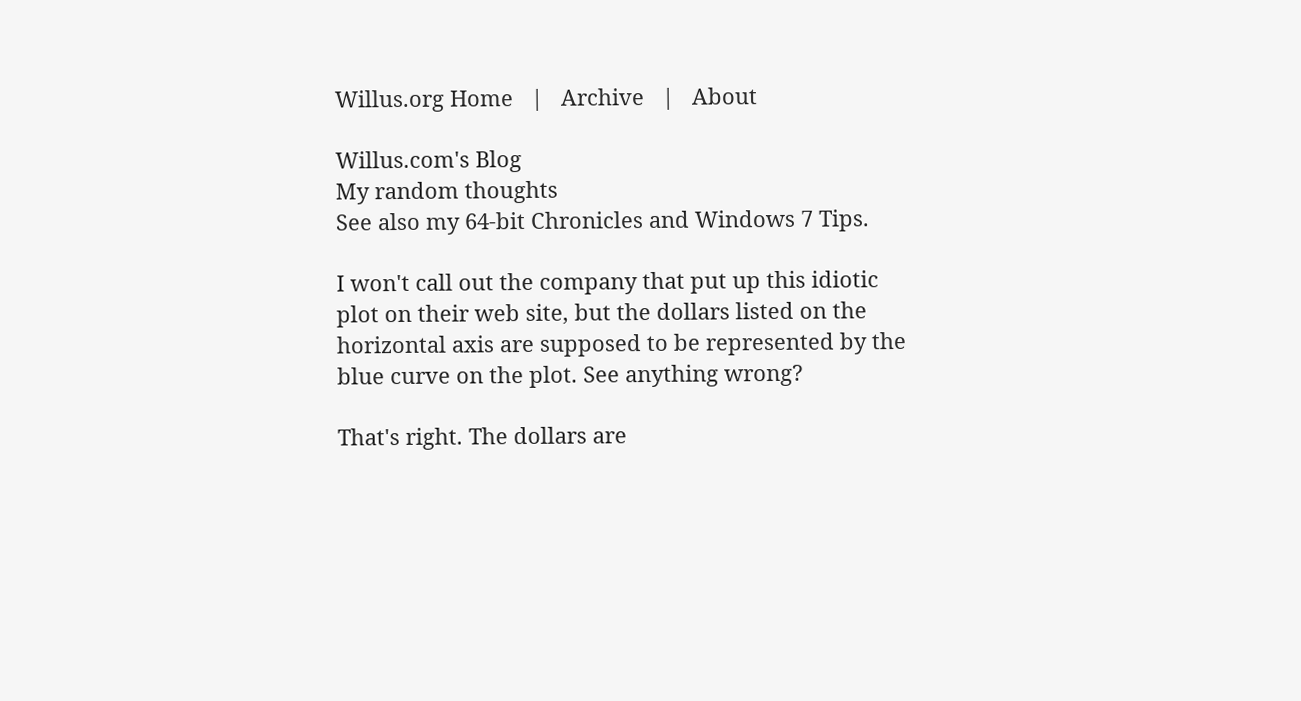Willus.org Home   |   Archive   |   About

Willus.com's Blog
My random thoughts
See also my 64-bit Chronicles and Windows 7 Tips.

I won't call out the company that put up this idiotic plot on their web site, but the dollars listed on the horizontal axis are supposed to be represented by the blue curve on the plot. See anything wrong?

That's right. The dollars are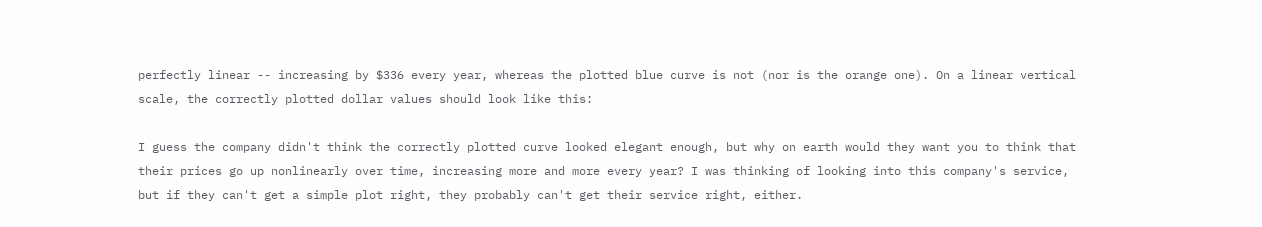perfectly linear -- increasing by $336 every year, whereas the plotted blue curve is not (nor is the orange one). On a linear vertical scale, the correctly plotted dollar values should look like this:

I guess the company didn't think the correctly plotted curve looked elegant enough, but why on earth would they want you to think that their prices go up nonlinearly over time, increasing more and more every year? I was thinking of looking into this company's service, but if they can't get a simple plot right, they probably can't get their service right, either.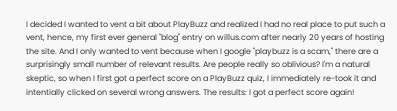I decided I wanted to vent a bit about PlayBuzz and realized I had no real place to put such a vent, hence, my first ever general "blog" entry on willus.com after nearly 20 years of hosting the site. And I only wanted to vent because when I google "playbuzz is a scam," there are a surprisingly small number of relevant results. Are people really so oblivious? I'm a natural skeptic, so when I first got a perfect score on a PlayBuzz quiz, I immediately re-took it and intentially clicked on several wrong answers. The results: I got a perfect score again!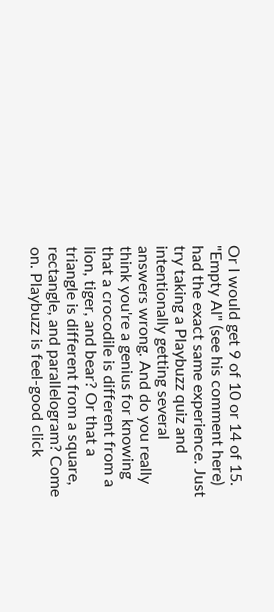Or I would get 9 of 10 or 14 of 15. "Empty Al" (see his comment here) had the exact same experience. Just try taking a Playbuzz quiz and intentionally getting several answers wrong. And do you really think you're a genius for knowing that a crocodile is different from a lion, tiger, and bear? Or that a triangle is different from a square, rectangle, and parallelogram? Come on. Playbuzz is feel-good click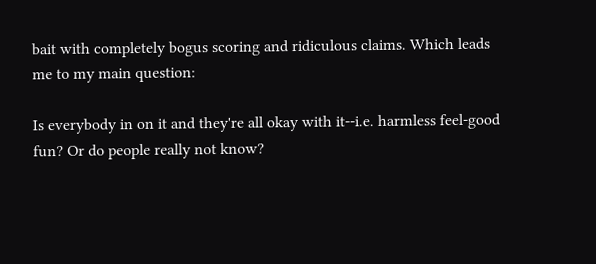bait with completely bogus scoring and ridiculous claims. Which leads me to my main question:

Is everybody in on it and they're all okay with it--i.e. harmless feel-good fun? Or do people really not know?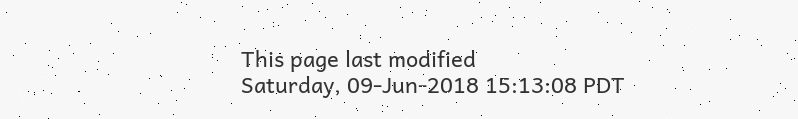This page last modified
Saturday, 09-Jun-2018 15:13:08 PDT